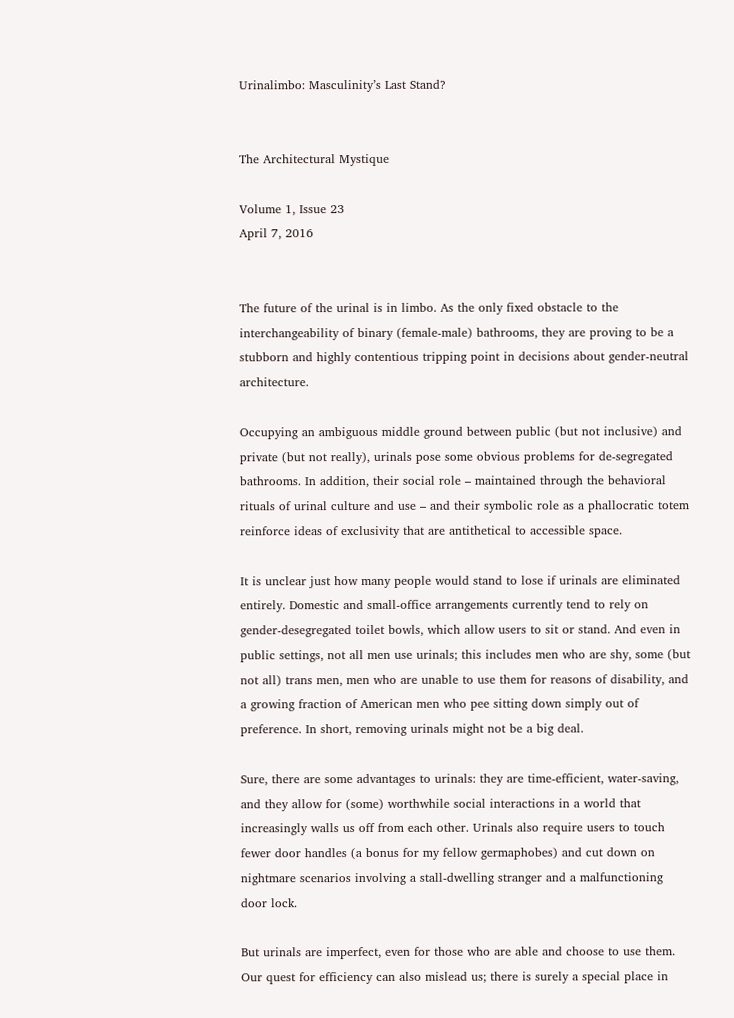Urinalimbo: Masculinity’s Last Stand?


The Architectural Mystique

Volume 1, Issue 23
April 7, 2016


The future of the urinal is in limbo. As the only fixed obstacle to the interchangeability of binary (female-male) bathrooms, they are proving to be a stubborn and highly contentious tripping point in decisions about gender-neutral architecture.

Occupying an ambiguous middle ground between public (but not inclusive) and private (but not really), urinals pose some obvious problems for de-segregated bathrooms. In addition, their social role – maintained through the behavioral rituals of urinal culture and use – and their symbolic role as a phallocratic totem reinforce ideas of exclusivity that are antithetical to accessible space.

It is unclear just how many people would stand to lose if urinals are eliminated entirely. Domestic and small-office arrangements currently tend to rely on gender-desegregated toilet bowls, which allow users to sit or stand. And even in public settings, not all men use urinals; this includes men who are shy, some (but not all) trans men, men who are unable to use them for reasons of disability, and a growing fraction of American men who pee sitting down simply out of preference. In short, removing urinals might not be a big deal.

Sure, there are some advantages to urinals: they are time-efficient, water-saving, and they allow for (some) worthwhile social interactions in a world that increasingly walls us off from each other. Urinals also require users to touch fewer door handles (a bonus for my fellow germaphobes) and cut down on nightmare scenarios involving a stall-dwelling stranger and a malfunctioning door lock.

But urinals are imperfect, even for those who are able and choose to use them. Our quest for efficiency can also mislead us; there is surely a special place in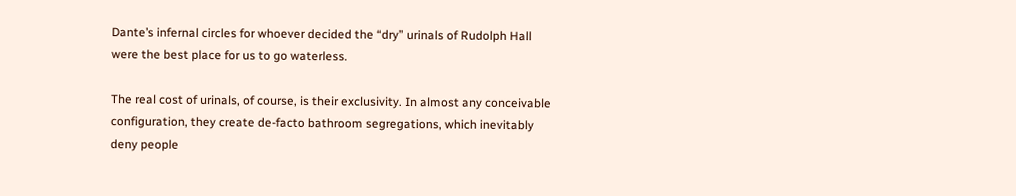Dante’s infernal circles for whoever decided the “dry” urinals of Rudolph Hall were the best place for us to go waterless.

The real cost of urinals, of course, is their exclusivity. In almost any conceivable configuration, they create de-facto bathroom segregations, which inevitably deny people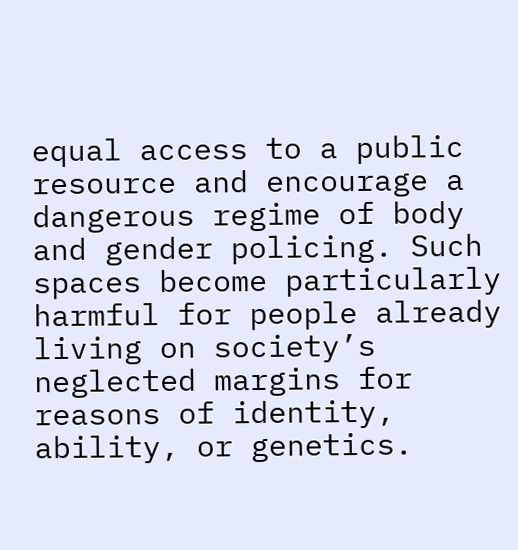equal access to a public resource and encourage a dangerous regime of body and gender policing. Such spaces become particularly harmful for people already living on society’s neglected margins for reasons of identity, ability, or genetics.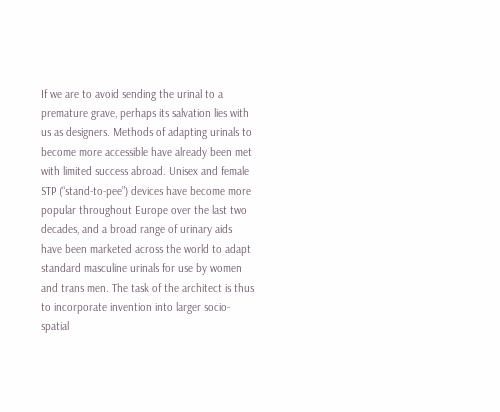If we are to avoid sending the urinal to a premature grave, perhaps its salvation lies with us as designers. Methods of adapting urinals to become more accessible have already been met with limited success abroad. Unisex and female STP (“stand-to-pee”) devices have become more popular throughout Europe over the last two decades, and a broad range of urinary aids have been marketed across the world to adapt standard masculine urinals for use by women and trans men. The task of the architect is thus to incorporate invention into larger socio-spatial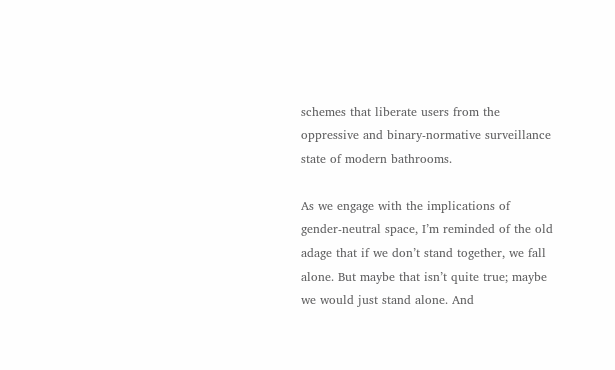schemes that liberate users from the oppressive and binary-normative surveillance state of modern bathrooms.

As we engage with the implications of gender-neutral space, I’m reminded of the old adage that if we don’t stand together, we fall alone. But maybe that isn’t quite true; maybe we would just stand alone. And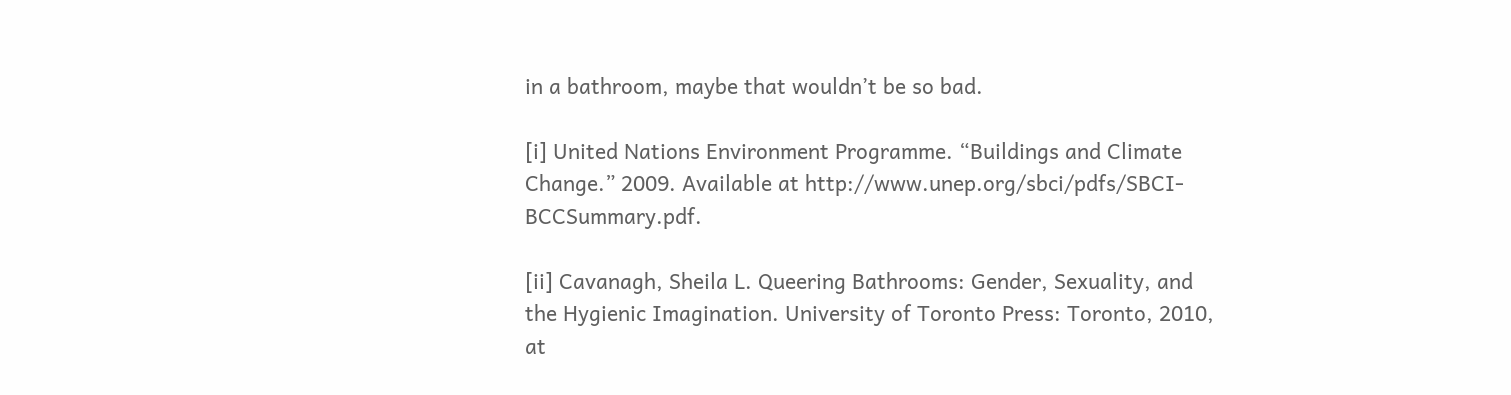in a bathroom, maybe that wouldn’t be so bad.

[i] United Nations Environment Programme. “Buildings and Climate Change.” 2009. Available at http://www.unep.org/sbci/pdfs/SBCI-BCCSummary.pdf.

[ii] Cavanagh, Sheila L. Queering Bathrooms: Gender, Sexuality, and the Hygienic Imagination. University of Toronto Press: Toronto, 2010, at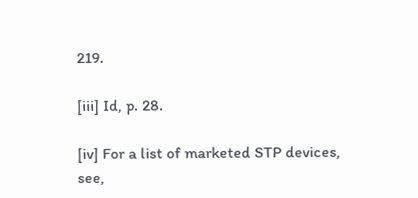219.

[iii] Id, p. 28.

[iv] For a list of marketed STP devices, see,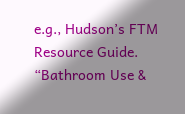e.g., Hudson’s FTM Resource Guide. “Bathroom Use &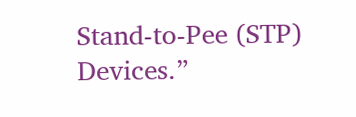Stand-to-Pee (STP) Devices.”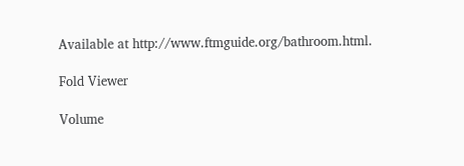Available at http://www.ftmguide.org/bathroom.html.

Fold Viewer

Volume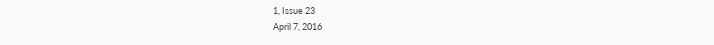1, Issue 23
April 7, 2016